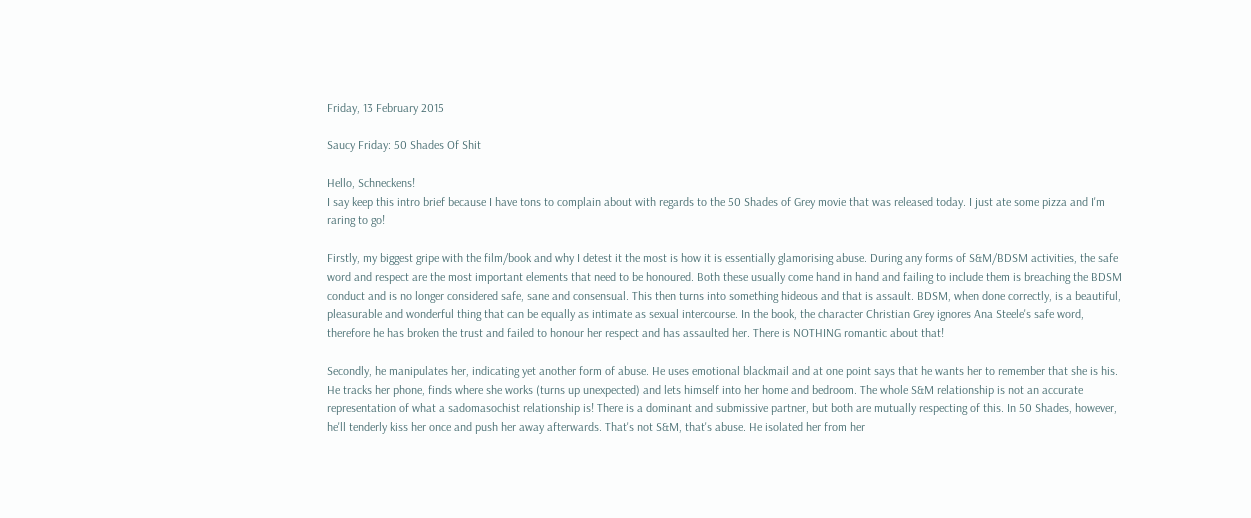Friday, 13 February 2015

Saucy Friday: 50 Shades Of Shit

Hello, Schneckens!
I say keep this intro brief because I have tons to complain about with regards to the 50 Shades of Grey movie that was released today. I just ate some pizza and I'm raring to go!

Firstly, my biggest gripe with the film/book and why I detest it the most is how it is essentially glamorising abuse. During any forms of S&M/BDSM activities, the safe word and respect are the most important elements that need to be honoured. Both these usually come hand in hand and failing to include them is breaching the BDSM conduct and is no longer considered safe, sane and consensual. This then turns into something hideous and that is assault. BDSM, when done correctly, is a beautiful, pleasurable and wonderful thing that can be equally as intimate as sexual intercourse. In the book, the character Christian Grey ignores Ana Steele's safe word, therefore he has broken the trust and failed to honour her respect and has assaulted her. There is NOTHING romantic about that!

Secondly, he manipulates her, indicating yet another form of abuse. He uses emotional blackmail and at one point says that he wants her to remember that she is his. He tracks her phone, finds where she works (turns up unexpected) and lets himself into her home and bedroom. The whole S&M relationship is not an accurate representation of what a sadomasochist relationship is! There is a dominant and submissive partner, but both are mutually respecting of this. In 50 Shades, however, he'll tenderly kiss her once and push her away afterwards. That's not S&M, that's abuse. He isolated her from her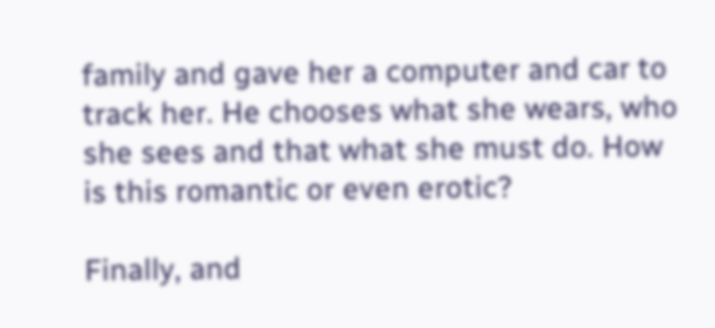family and gave her a computer and car to track her. He chooses what she wears, who she sees and that what she must do. How is this romantic or even erotic?

Finally, and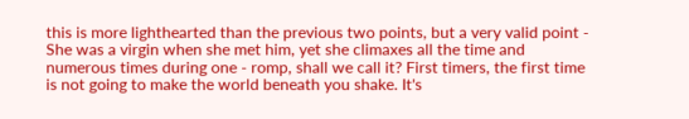this is more lighthearted than the previous two points, but a very valid point - She was a virgin when she met him, yet she climaxes all the time and numerous times during one - romp, shall we call it? First timers, the first time is not going to make the world beneath you shake. It's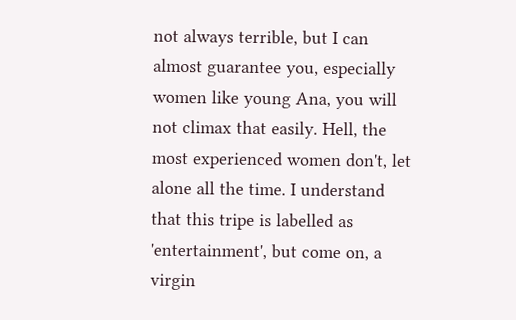not always terrible, but I can almost guarantee you, especially women like young Ana, you will not climax that easily. Hell, the most experienced women don't, let alone all the time. I understand that this tripe is labelled as 'entertainment', but come on, a virgin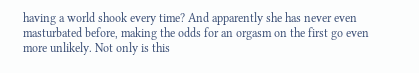having a world shook every time? And apparently she has never even masturbated before, making the odds for an orgasm on the first go even more unlikely. Not only is this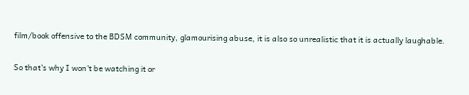film/book offensive to the BDSM community, glamourising abuse, it is also so unrealistic that it is actually laughable.

So that's why I won't be watching it or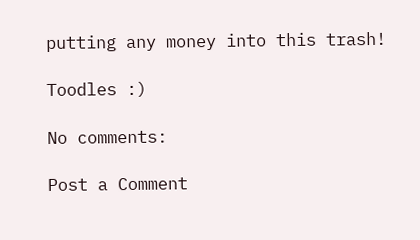putting any money into this trash!

Toodles :)

No comments:

Post a Comment